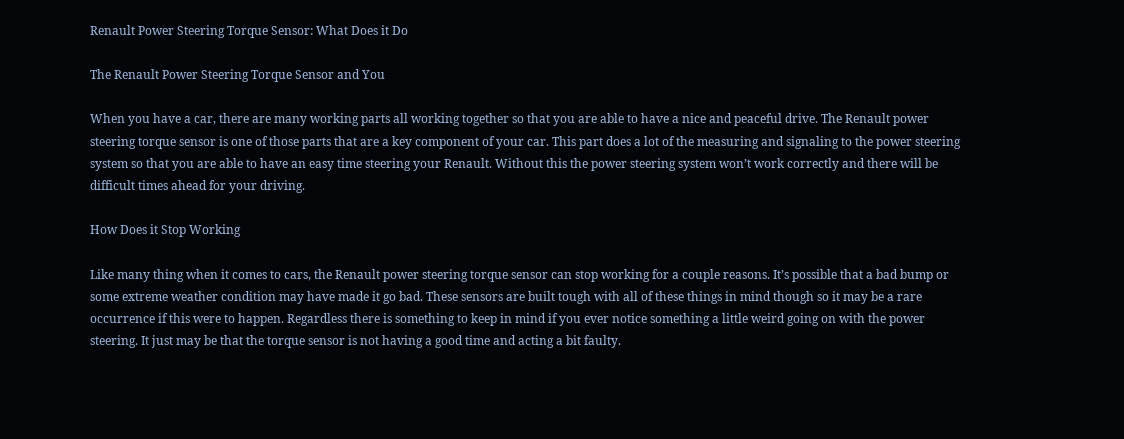Renault Power Steering Torque Sensor: What Does it Do

The Renault Power Steering Torque Sensor and You

When you have a car, there are many working parts all working together so that you are able to have a nice and peaceful drive. The Renault power steering torque sensor is one of those parts that are a key component of your car. This part does a lot of the measuring and signaling to the power steering system so that you are able to have an easy time steering your Renault. Without this the power steering system won’t work correctly and there will be difficult times ahead for your driving.

How Does it Stop Working

Like many thing when it comes to cars, the Renault power steering torque sensor can stop working for a couple reasons. It’s possible that a bad bump or some extreme weather condition may have made it go bad. These sensors are built tough with all of these things in mind though so it may be a rare occurrence if this were to happen. Regardless there is something to keep in mind if you ever notice something a little weird going on with the power steering. It just may be that the torque sensor is not having a good time and acting a bit faulty.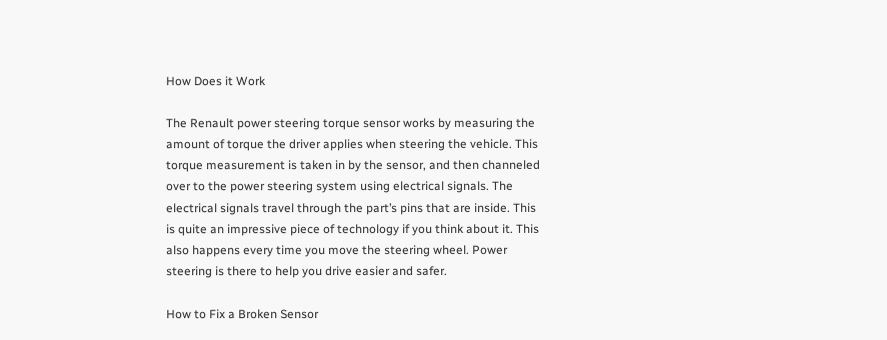How Does it Work

The Renault power steering torque sensor works by measuring the amount of torque the driver applies when steering the vehicle. This torque measurement is taken in by the sensor, and then channeled over to the power steering system using electrical signals. The electrical signals travel through the part’s pins that are inside. This is quite an impressive piece of technology if you think about it. This also happens every time you move the steering wheel. Power steering is there to help you drive easier and safer.

How to Fix a Broken Sensor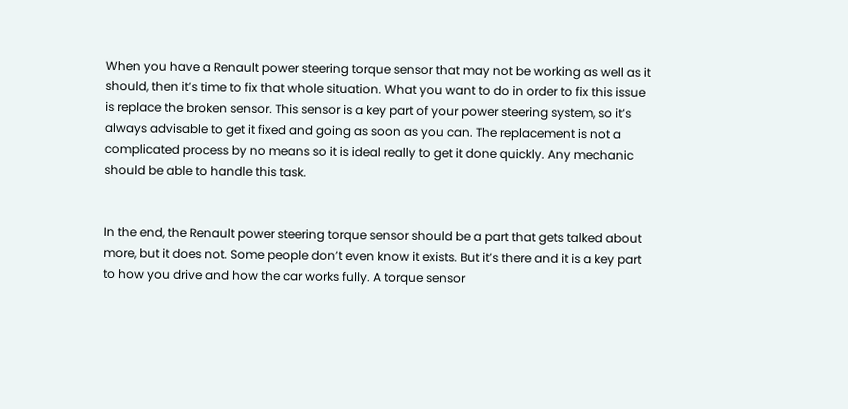When you have a Renault power steering torque sensor that may not be working as well as it should, then it’s time to fix that whole situation. What you want to do in order to fix this issue is replace the broken sensor. This sensor is a key part of your power steering system, so it’s always advisable to get it fixed and going as soon as you can. The replacement is not a complicated process by no means so it is ideal really to get it done quickly. Any mechanic should be able to handle this task.


In the end, the Renault power steering torque sensor should be a part that gets talked about more, but it does not. Some people don’t even know it exists. But it’s there and it is a key part to how you drive and how the car works fully. A torque sensor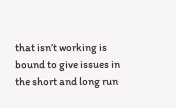that isn’t working is bound to give issues in the short and long run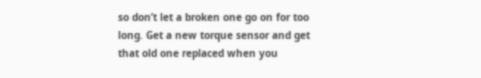so don’t let a broken one go on for too long. Get a new torque sensor and get that old one replaced when you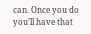can. Once you do you’ll have that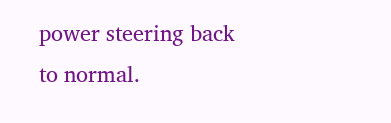power steering back to normal.